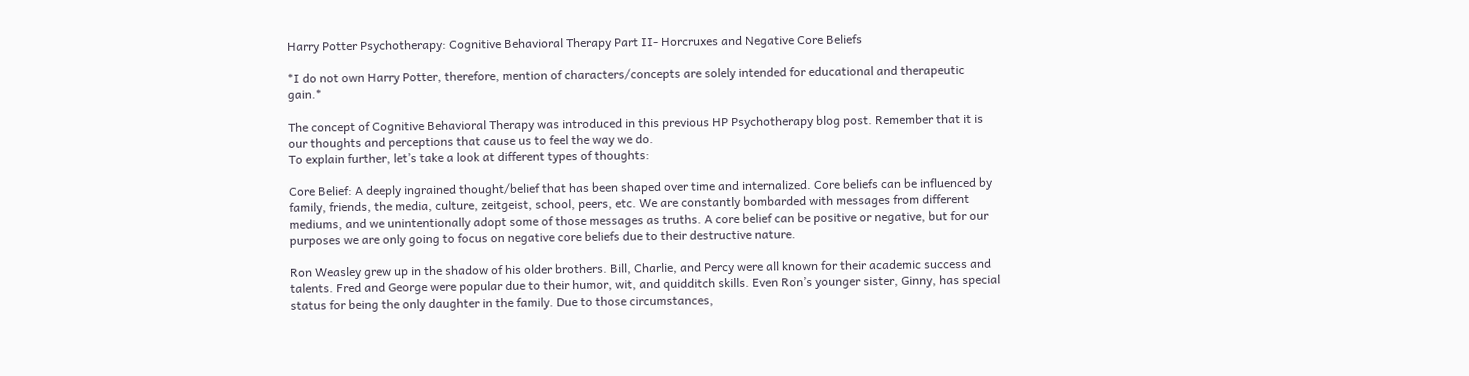Harry Potter Psychotherapy: Cognitive Behavioral Therapy Part II- Horcruxes and Negative Core Beliefs

*I do not own Harry Potter, therefore, mention of characters/concepts are solely intended for educational and therapeutic gain.*

The concept of Cognitive Behavioral Therapy was introduced in this previous HP Psychotherapy blog post. Remember that it is our thoughts and perceptions that cause us to feel the way we do.
To explain further, let’s take a look at different types of thoughts:

Core Belief: A deeply ingrained thought/belief that has been shaped over time and internalized. Core beliefs can be influenced by family, friends, the media, culture, zeitgeist, school, peers, etc. We are constantly bombarded with messages from different mediums, and we unintentionally adopt some of those messages as truths. A core belief can be positive or negative, but for our purposes we are only going to focus on negative core beliefs due to their destructive nature.

Ron Weasley grew up in the shadow of his older brothers. Bill, Charlie, and Percy were all known for their academic success and talents. Fred and George were popular due to their humor, wit, and quidditch skills. Even Ron’s younger sister, Ginny, has special status for being the only daughter in the family. Due to those circumstances,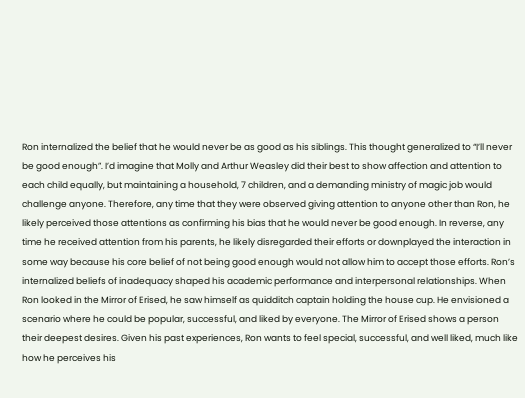Ron internalized the belief that he would never be as good as his siblings. This thought generalized to “I’ll never be good enough”. I’d imagine that Molly and Arthur Weasley did their best to show affection and attention to each child equally, but maintaining a household, 7 children, and a demanding ministry of magic job would challenge anyone. Therefore, any time that they were observed giving attention to anyone other than Ron, he likely perceived those attentions as confirming his bias that he would never be good enough. In reverse, any time he received attention from his parents, he likely disregarded their efforts or downplayed the interaction in some way because his core belief of not being good enough would not allow him to accept those efforts. Ron’s internalized beliefs of inadequacy shaped his academic performance and interpersonal relationships. When Ron looked in the Mirror of Erised, he saw himself as quidditch captain holding the house cup. He envisioned a scenario where he could be popular, successful, and liked by everyone. The Mirror of Erised shows a person their deepest desires. Given his past experiences, Ron wants to feel special, successful, and well liked, much like how he perceives his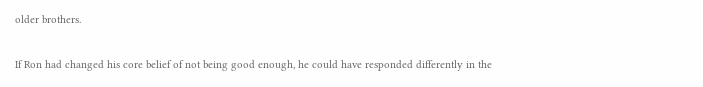older brothers.

If Ron had changed his core belief of not being good enough, he could have responded differently in the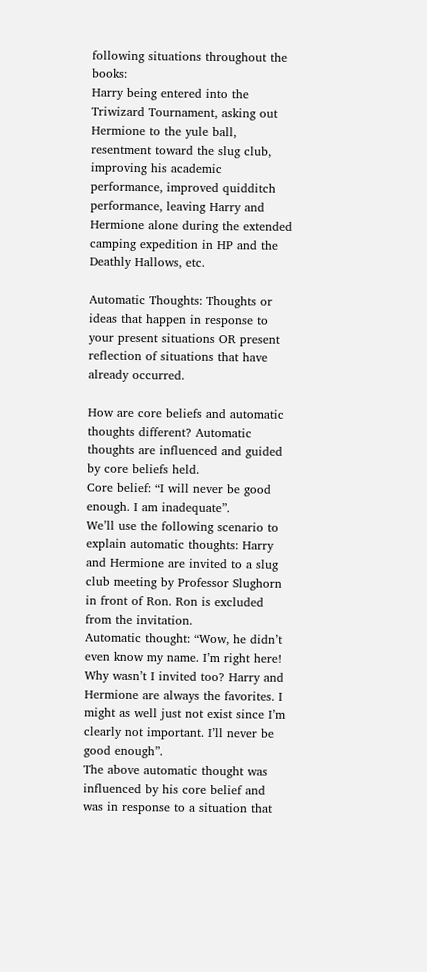following situations throughout the books:
Harry being entered into the Triwizard Tournament, asking out Hermione to the yule ball, resentment toward the slug club, improving his academic performance, improved quidditch performance, leaving Harry and Hermione alone during the extended camping expedition in HP and the Deathly Hallows, etc.

Automatic Thoughts: Thoughts or ideas that happen in response to your present situations OR present reflection of situations that have already occurred.

How are core beliefs and automatic thoughts different? Automatic thoughts are influenced and guided by core beliefs held.
Core belief: “I will never be good enough. I am inadequate”.
We’ll use the following scenario to explain automatic thoughts: Harry and Hermione are invited to a slug club meeting by Professor Slughorn in front of Ron. Ron is excluded from the invitation.
Automatic thought: “Wow, he didn’t even know my name. I’m right here! Why wasn’t I invited too? Harry and Hermione are always the favorites. I might as well just not exist since I’m clearly not important. I’ll never be good enough”.
The above automatic thought was influenced by his core belief and was in response to a situation that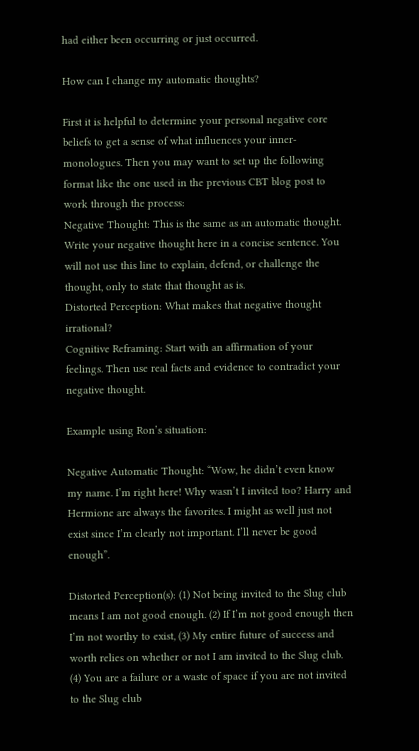had either been occurring or just occurred.

How can I change my automatic thoughts?

First it is helpful to determine your personal negative core beliefs to get a sense of what influences your inner-monologues. Then you may want to set up the following format like the one used in the previous CBT blog post to work through the process:
Negative Thought: This is the same as an automatic thought. Write your negative thought here in a concise sentence. You will not use this line to explain, defend, or challenge the thought, only to state that thought as is.
Distorted Perception: What makes that negative thought irrational?
Cognitive Reframing: Start with an affirmation of your feelings. Then use real facts and evidence to contradict your negative thought.

Example using Ron’s situation:

Negative Automatic Thought: “Wow, he didn’t even know my name. I’m right here! Why wasn’t I invited too? Harry and Hermione are always the favorites. I might as well just not exist since I’m clearly not important. I’ll never be good enough”.

Distorted Perception(s): (1) Not being invited to the Slug club means I am not good enough. (2) If I’m not good enough then I’m not worthy to exist, (3) My entire future of success and worth relies on whether or not I am invited to the Slug club. (4) You are a failure or a waste of space if you are not invited to the Slug club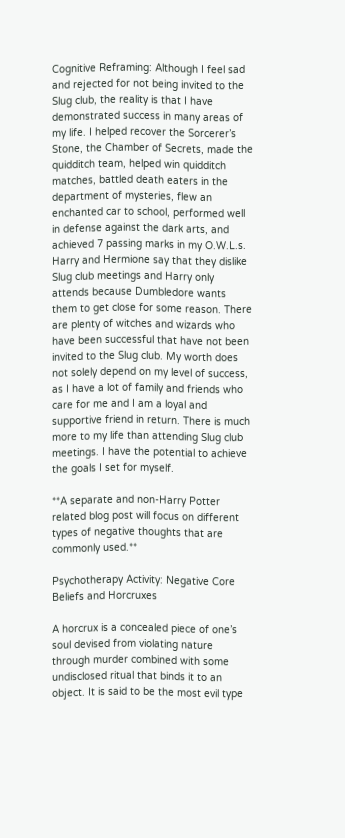Cognitive Reframing: Although I feel sad and rejected for not being invited to the Slug club, the reality is that I have demonstrated success in many areas of my life. I helped recover the Sorcerer’s Stone, the Chamber of Secrets, made the quidditch team, helped win quidditch matches, battled death eaters in the department of mysteries, flew an enchanted car to school, performed well in defense against the dark arts, and achieved 7 passing marks in my O.W.L.s. Harry and Hermione say that they dislike Slug club meetings and Harry only attends because Dumbledore wants them to get close for some reason. There are plenty of witches and wizards who have been successful that have not been invited to the Slug club. My worth does not solely depend on my level of success, as I have a lot of family and friends who care for me and I am a loyal and supportive friend in return. There is much more to my life than attending Slug club meetings. I have the potential to achieve the goals I set for myself.

**A separate and non-Harry Potter related blog post will focus on different types of negative thoughts that are commonly used.**

Psychotherapy Activity: Negative Core Beliefs and Horcruxes

A horcrux is a concealed piece of one’s soul devised from violating nature through murder combined with some undisclosed ritual that binds it to an object. It is said to be the most evil type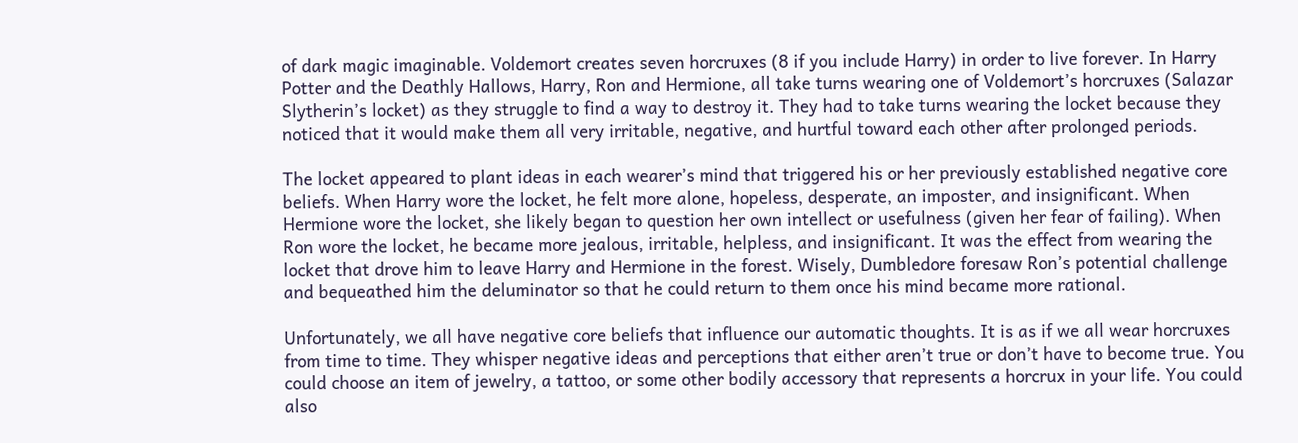of dark magic imaginable. Voldemort creates seven horcruxes (8 if you include Harry) in order to live forever. In Harry Potter and the Deathly Hallows, Harry, Ron and Hermione, all take turns wearing one of Voldemort’s horcruxes (Salazar Slytherin’s locket) as they struggle to find a way to destroy it. They had to take turns wearing the locket because they noticed that it would make them all very irritable, negative, and hurtful toward each other after prolonged periods.

The locket appeared to plant ideas in each wearer’s mind that triggered his or her previously established negative core beliefs. When Harry wore the locket, he felt more alone, hopeless, desperate, an imposter, and insignificant. When Hermione wore the locket, she likely began to question her own intellect or usefulness (given her fear of failing). When Ron wore the locket, he became more jealous, irritable, helpless, and insignificant. It was the effect from wearing the locket that drove him to leave Harry and Hermione in the forest. Wisely, Dumbledore foresaw Ron’s potential challenge and bequeathed him the deluminator so that he could return to them once his mind became more rational.

Unfortunately, we all have negative core beliefs that influence our automatic thoughts. It is as if we all wear horcruxes from time to time. They whisper negative ideas and perceptions that either aren’t true or don’t have to become true. You could choose an item of jewelry, a tattoo, or some other bodily accessory that represents a horcrux in your life. You could also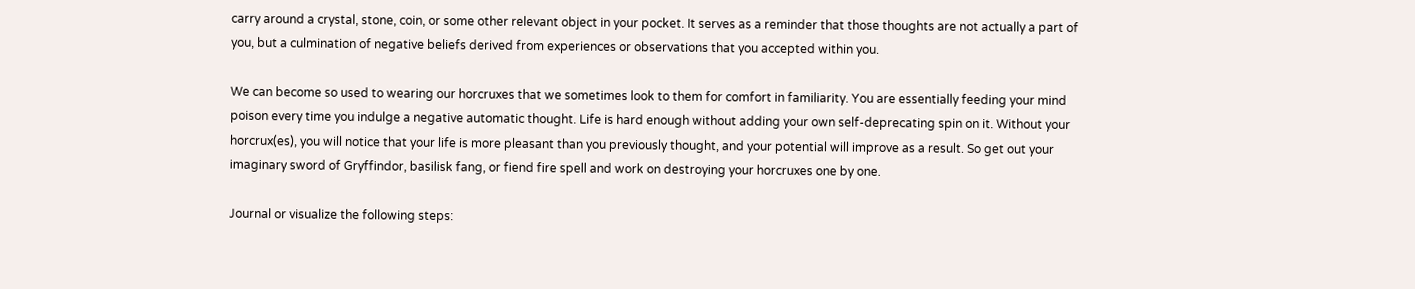carry around a crystal, stone, coin, or some other relevant object in your pocket. It serves as a reminder that those thoughts are not actually a part of you, but a culmination of negative beliefs derived from experiences or observations that you accepted within you.

We can become so used to wearing our horcruxes that we sometimes look to them for comfort in familiarity. You are essentially feeding your mind poison every time you indulge a negative automatic thought. Life is hard enough without adding your own self-deprecating spin on it. Without your horcrux(es), you will notice that your life is more pleasant than you previously thought, and your potential will improve as a result. So get out your imaginary sword of Gryffindor, basilisk fang, or fiend fire spell and work on destroying your horcruxes one by one.

Journal or visualize the following steps: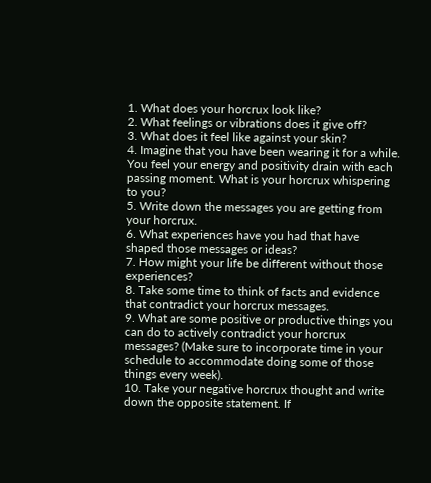1. What does your horcrux look like?
2. What feelings or vibrations does it give off?
3. What does it feel like against your skin?
4. Imagine that you have been wearing it for a while. You feel your energy and positivity drain with each passing moment. What is your horcrux whispering to you?
5. Write down the messages you are getting from your horcrux.
6. What experiences have you had that have shaped those messages or ideas?
7. How might your life be different without those experiences?
8. Take some time to think of facts and evidence that contradict your horcrux messages.
9. What are some positive or productive things you can do to actively contradict your horcrux messages? (Make sure to incorporate time in your schedule to accommodate doing some of those things every week).
10. Take your negative horcrux thought and write down the opposite statement. If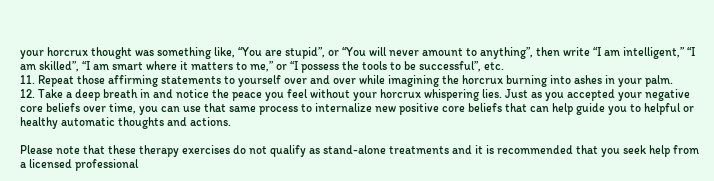your horcrux thought was something like, “You are stupid”, or “You will never amount to anything”, then write “I am intelligent,” “I am skilled”, “I am smart where it matters to me,” or “I possess the tools to be successful”, etc.
11. Repeat those affirming statements to yourself over and over while imagining the horcrux burning into ashes in your palm.
12. Take a deep breath in and notice the peace you feel without your horcrux whispering lies. Just as you accepted your negative core beliefs over time, you can use that same process to internalize new positive core beliefs that can help guide you to helpful or healthy automatic thoughts and actions.

Please note that these therapy exercises do not qualify as stand-alone treatments and it is recommended that you seek help from a licensed professional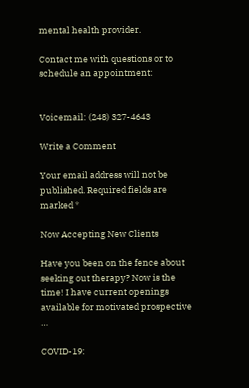mental health provider.

Contact me with questions or to schedule an appointment:


Voicemail: (248) 327-4643

Write a Comment

Your email address will not be published. Required fields are marked *

Now Accepting New Clients

Have you been on the fence about seeking out therapy? Now is the time! I have current openings available for motivated prospective …

COVID-19: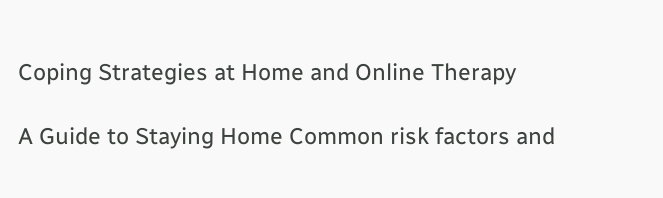Coping Strategies at Home and Online Therapy

A Guide to Staying Home Common risk factors and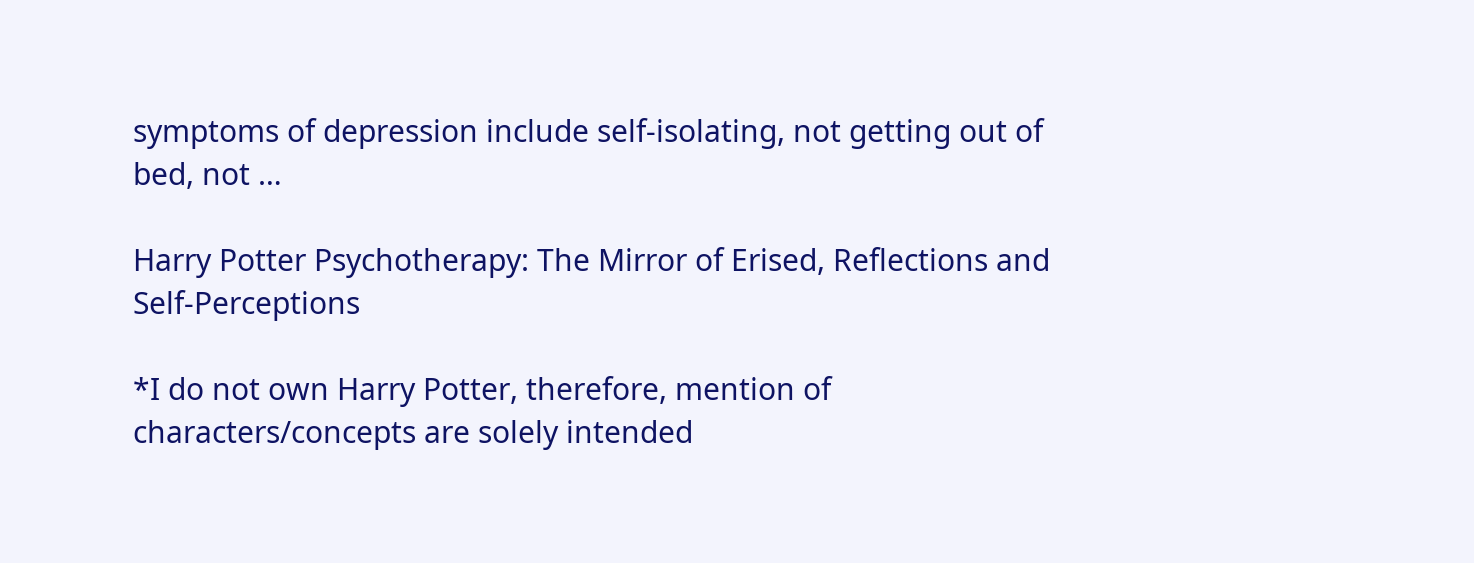symptoms of depression include self-isolating, not getting out of bed, not …

Harry Potter Psychotherapy: The Mirror of Erised, Reflections and Self-Perceptions

*I do not own Harry Potter, therefore, mention of characters/concepts are solely intended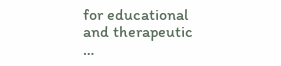for educational and therapeutic …